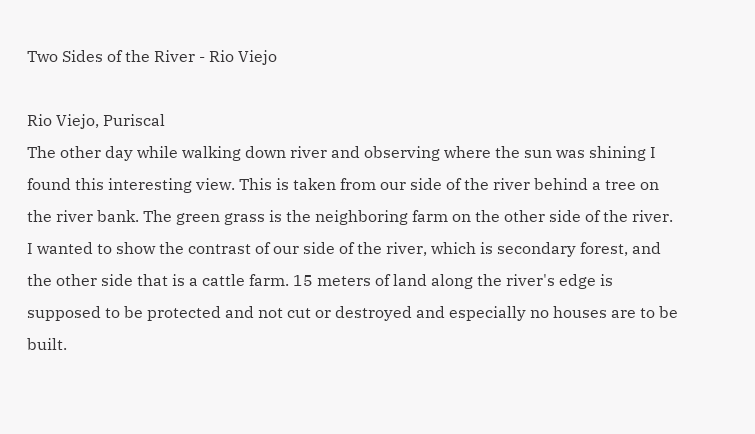Two Sides of the River - Rio Viejo

Rio Viejo, Puriscal
The other day while walking down river and observing where the sun was shining I found this interesting view. This is taken from our side of the river behind a tree on the river bank. The green grass is the neighboring farm on the other side of the river. I wanted to show the contrast of our side of the river, which is secondary forest, and the other side that is a cattle farm. 15 meters of land along the river's edge is supposed to be protected and not cut or destroyed and especially no houses are to be built.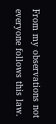From my observations not everyone follows this law.